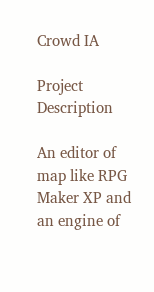Crowd IA

Project Description

An editor of map like RPG Maker XP and an engine of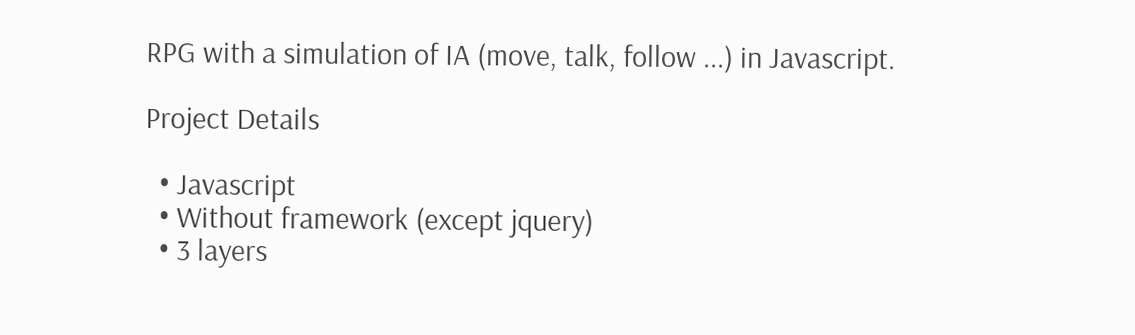RPG with a simulation of IA (move, talk, follow ...) in Javascript.

Project Details

  • Javascript
  • Without framework (except jquery)
  • 3 layers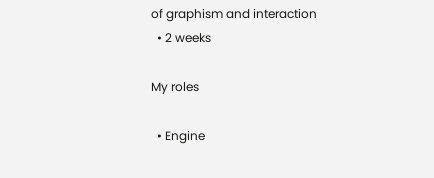of graphism and interaction
  • 2 weeks

My roles

  • Engine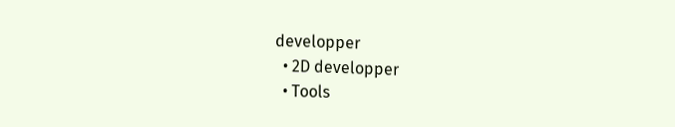developper
  • 2D developper
  • Tools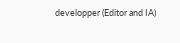developper (Editor and IA)